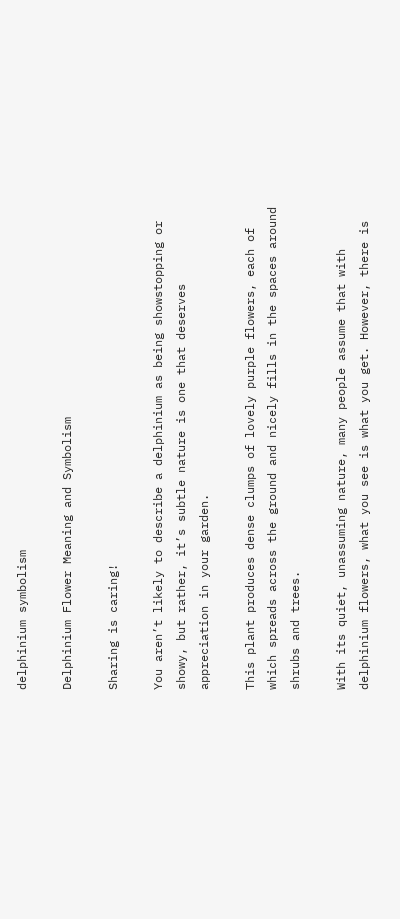delphinium symbolism

Delphinium Flower Meaning and Symbolism

Sharing is caring!

You aren’t likely to describe a delphinium as being showstopping or showy, but rather, it’s subtle nature is one that deserves appreciation in your garden.

This plant produces dense clumps of lovely purple flowers, each of which spreads across the ground and nicely fills in the spaces around shrubs and trees.

With its quiet, unassuming nature, many people assume that with delphinium flowers, what you see is what you get. However, there is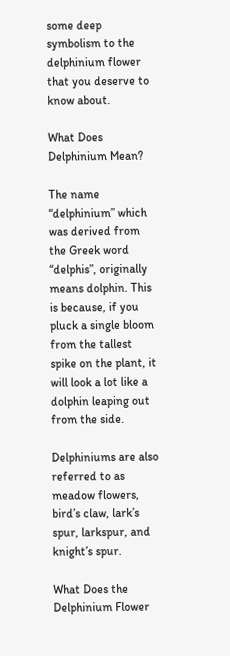some deep symbolism to the delphinium flower that you deserve to know about.

What Does Delphinium Mean?

The name “delphinium” which was derived from the Greek word “delphis”, originally means dolphin. This is because, if you pluck a single bloom from the tallest spike on the plant, it will look a lot like a dolphin leaping out from the side.

Delphiniums are also referred to as meadow flowers, bird’s claw, lark’s spur, larkspur, and knight’s spur.

What Does the Delphinium Flower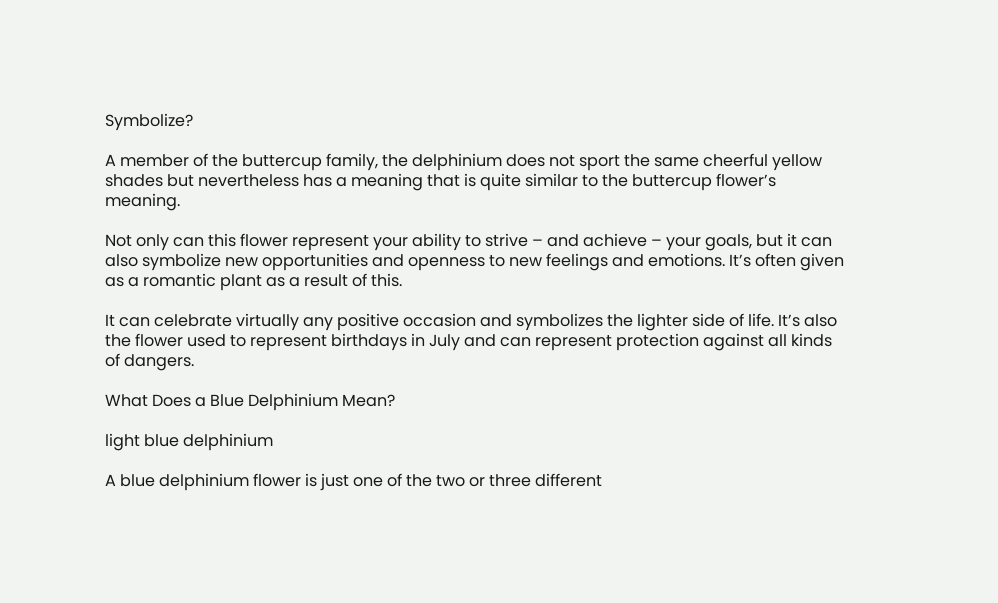Symbolize?

A member of the buttercup family, the delphinium does not sport the same cheerful yellow shades but nevertheless has a meaning that is quite similar to the buttercup flower’s meaning.

Not only can this flower represent your ability to strive – and achieve – your goals, but it can also symbolize new opportunities and openness to new feelings and emotions. It’s often given as a romantic plant as a result of this.

It can celebrate virtually any positive occasion and symbolizes the lighter side of life. It’s also the flower used to represent birthdays in July and can represent protection against all kinds of dangers.

What Does a Blue Delphinium Mean?

light blue delphinium

A blue delphinium flower is just one of the two or three different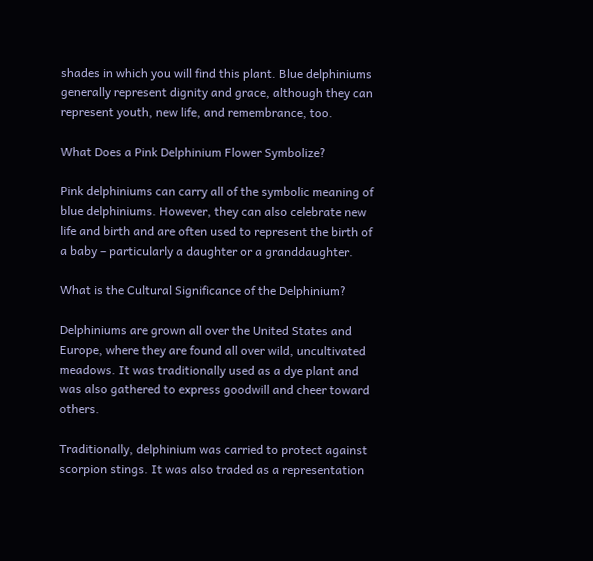shades in which you will find this plant. Blue delphiniums generally represent dignity and grace, although they can represent youth, new life, and remembrance, too.

What Does a Pink Delphinium Flower Symbolize?

Pink delphiniums can carry all of the symbolic meaning of blue delphiniums. However, they can also celebrate new life and birth and are often used to represent the birth of a baby – particularly a daughter or a granddaughter.

What is the Cultural Significance of the Delphinium?

Delphiniums are grown all over the United States and Europe, where they are found all over wild, uncultivated meadows. It was traditionally used as a dye plant and was also gathered to express goodwill and cheer toward others.

Traditionally, delphinium was carried to protect against scorpion stings. It was also traded as a representation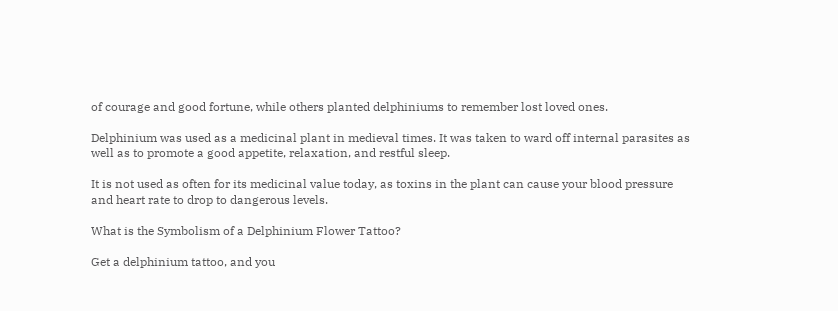of courage and good fortune, while others planted delphiniums to remember lost loved ones.

Delphinium was used as a medicinal plant in medieval times. It was taken to ward off internal parasites as well as to promote a good appetite, relaxation, and restful sleep.

It is not used as often for its medicinal value today, as toxins in the plant can cause your blood pressure and heart rate to drop to dangerous levels.

What is the Symbolism of a Delphinium Flower Tattoo?

Get a delphinium tattoo, and you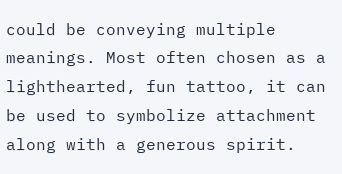could be conveying multiple meanings. Most often chosen as a lighthearted, fun tattoo, it can be used to symbolize attachment along with a generous spirit.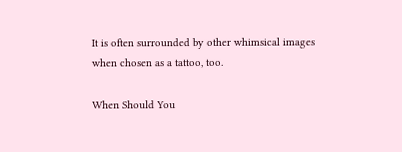It is often surrounded by other whimsical images when chosen as a tattoo, too.

When Should You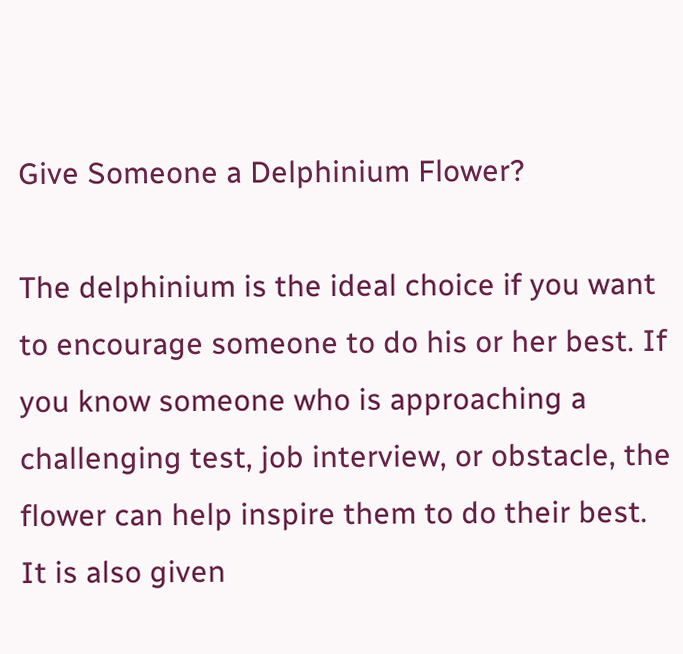Give Someone a Delphinium Flower?

The delphinium is the ideal choice if you want to encourage someone to do his or her best. If you know someone who is approaching a challenging test, job interview, or obstacle, the flower can help inspire them to do their best. It is also given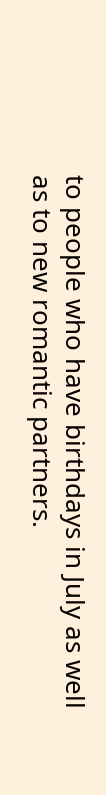to people who have birthdays in July as well as to new romantic partners.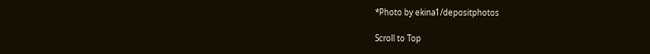*Photo by ekina1/depositphotos

Scroll to Top